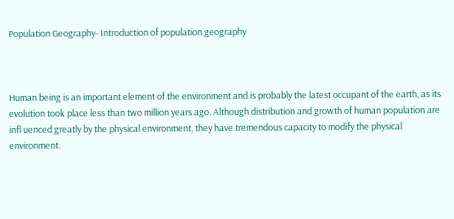Population Geography- Introduction of population geography



Human being is an important element of the environment and is probably the latest occupant of the earth, as its evolution took place less than two million years ago. Although distribution and growth of human population are infl uenced greatly by the physical environment, they have tremendous capacity to modify the physical environment.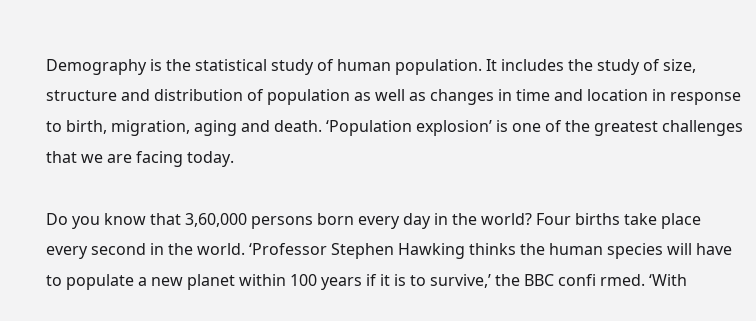Demography is the statistical study of human population. It includes the study of size, structure and distribution of population as well as changes in time and location in response to birth, migration, aging and death. ‘Population explosion’ is one of the greatest challenges that we are facing today.

Do you know that 3,60,000 persons born every day in the world? Four births take place every second in the world. ‘Professor Stephen Hawking thinks the human species will have to populate a new planet within 100 years if it is to survive,’ the BBC confi rmed. ‘With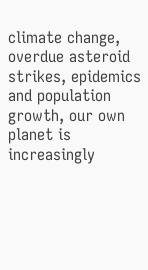climate change, overdue asteroid strikes, epidemics and population growth, our own planet is increasingly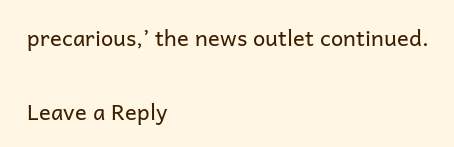precarious,’ the news outlet continued.

Leave a Reply